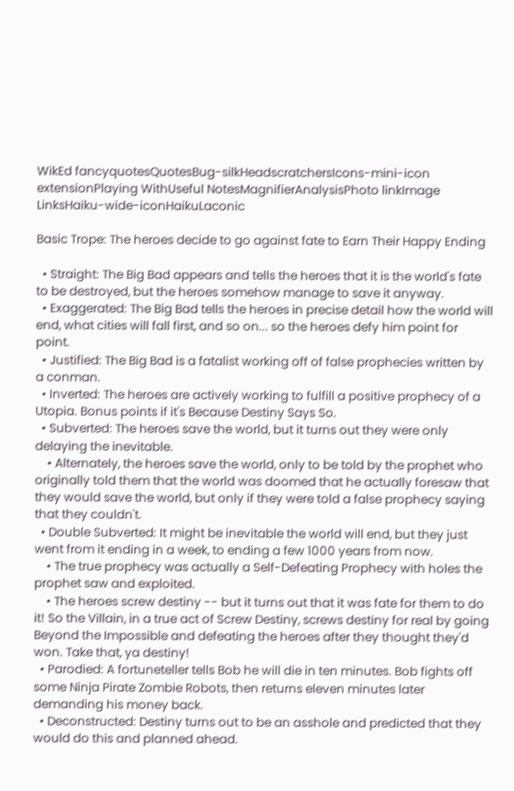WikEd fancyquotesQuotesBug-silkHeadscratchersIcons-mini-icon extensionPlaying WithUseful NotesMagnifierAnalysisPhoto linkImage LinksHaiku-wide-iconHaikuLaconic

Basic Trope: The heroes decide to go against fate to Earn Their Happy Ending

  • Straight: The Big Bad appears and tells the heroes that it is the world's fate to be destroyed, but the heroes somehow manage to save it anyway.
  • Exaggerated: The Big Bad tells the heroes in precise detail how the world will end, what cities will fall first, and so on... so the heroes defy him point for point.
  • Justified: The Big Bad is a fatalist working off of false prophecies written by a conman.
  • Inverted: The heroes are actively working to fulfill a positive prophecy of a Utopia. Bonus points if it's Because Destiny Says So.
  • Subverted: The heroes save the world, but it turns out they were only delaying the inevitable.
    • Alternately, the heroes save the world, only to be told by the prophet who originally told them that the world was doomed that he actually foresaw that they would save the world, but only if they were told a false prophecy saying that they couldn't.
  • Double Subverted: It might be inevitable the world will end, but they just went from it ending in a week, to ending a few 1000 years from now.
    • The true prophecy was actually a Self-Defeating Prophecy with holes the prophet saw and exploited.
    • The heroes screw destiny -- but it turns out that it was fate for them to do it! So the Villain, in a true act of Screw Destiny, screws destiny for real by going Beyond the Impossible and defeating the heroes after they thought they'd won. Take that, ya destiny!
  • Parodied: A fortuneteller tells Bob he will die in ten minutes. Bob fights off some Ninja Pirate Zombie Robots, then returns eleven minutes later demanding his money back.
  • Deconstructed: Destiny turns out to be an asshole and predicted that they would do this and planned ahead.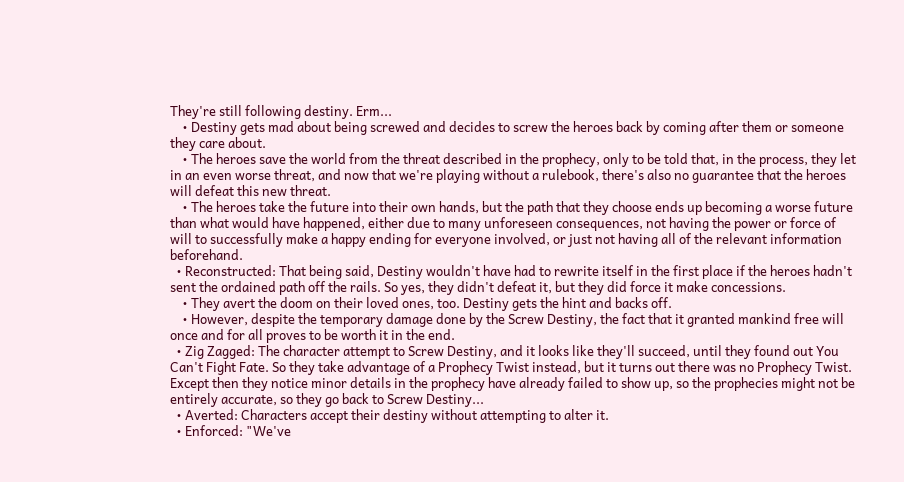They're still following destiny. Erm...
    • Destiny gets mad about being screwed and decides to screw the heroes back by coming after them or someone they care about.
    • The heroes save the world from the threat described in the prophecy, only to be told that, in the process, they let in an even worse threat, and now that we're playing without a rulebook, there's also no guarantee that the heroes will defeat this new threat.
    • The heroes take the future into their own hands, but the path that they choose ends up becoming a worse future than what would have happened, either due to many unforeseen consequences, not having the power or force of will to successfully make a happy ending for everyone involved, or just not having all of the relevant information beforehand.
  • Reconstructed: That being said, Destiny wouldn't have had to rewrite itself in the first place if the heroes hadn't sent the ordained path off the rails. So yes, they didn't defeat it, but they did force it make concessions.
    • They avert the doom on their loved ones, too. Destiny gets the hint and backs off.
    • However, despite the temporary damage done by the Screw Destiny, the fact that it granted mankind free will once and for all proves to be worth it in the end.
  • Zig Zagged: The character attempt to Screw Destiny, and it looks like they'll succeed, until they found out You Can't Fight Fate. So they take advantage of a Prophecy Twist instead, but it turns out there was no Prophecy Twist. Except then they notice minor details in the prophecy have already failed to show up, so the prophecies might not be entirely accurate, so they go back to Screw Destiny...
  • Averted: Characters accept their destiny without attempting to alter it.
  • Enforced: "We've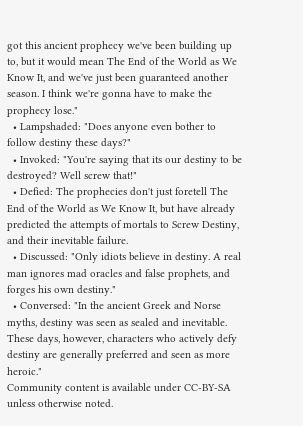got this ancient prophecy we've been building up to, but it would mean The End of the World as We Know It, and we've just been guaranteed another season. I think we're gonna have to make the prophecy lose."
  • Lampshaded: "Does anyone even bother to follow destiny these days?"
  • Invoked: "You're saying that its our destiny to be destroyed? Well screw that!"
  • Defied: The prophecies don't just foretell The End of the World as We Know It, but have already predicted the attempts of mortals to Screw Destiny, and their inevitable failure.
  • Discussed: "Only idiots believe in destiny. A real man ignores mad oracles and false prophets, and forges his own destiny."
  • Conversed: "In the ancient Greek and Norse myths, destiny was seen as sealed and inevitable. These days, however, characters who actively defy destiny are generally preferred and seen as more heroic."
Community content is available under CC-BY-SA unless otherwise noted.